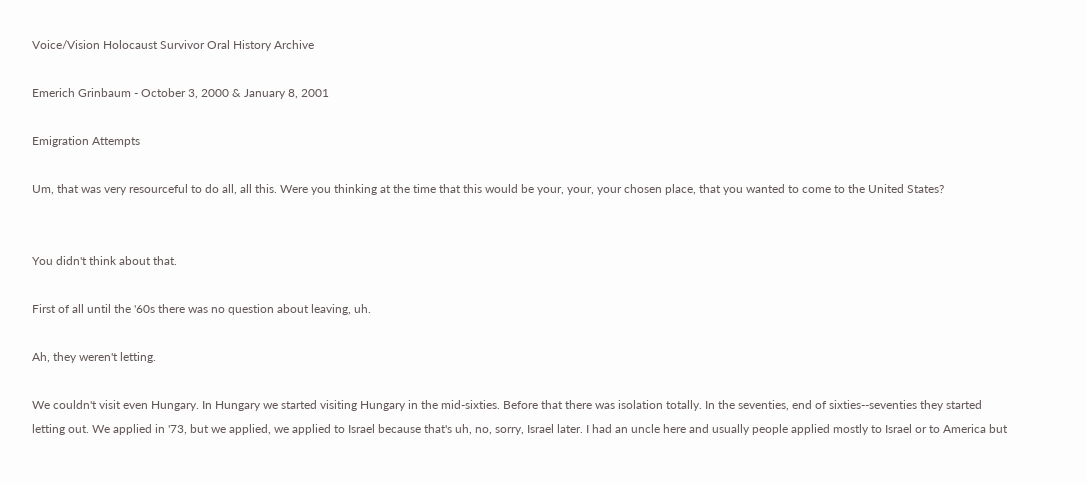Voice/Vision Holocaust Survivor Oral History Archive

Emerich Grinbaum - October 3, 2000 & January 8, 2001

Emigration Attempts

Um, that was very resourceful to do all, all this. Were you thinking at the time that this would be your, your, your chosen place, that you wanted to come to the United States?


You didn't think about that.

First of all until the '60s there was no question about leaving, uh.

Ah, they weren't letting.

We couldn't visit even Hungary. In Hungary we started visiting Hungary in the mid-sixties. Before that there was isolation totally. In the seventies, end of sixties--seventies they started letting out. We applied in '73, but we applied, we applied to Israel because that's uh, no, sorry, Israel later. I had an uncle here and usually people applied mostly to Israel or to America but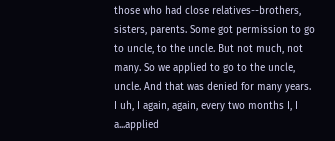those who had close relatives--brothers, sisters, parents. Some got permission to go to uncle, to the uncle. But not much, not many. So we applied to go to the uncle, uncle. And that was denied for many years. I uh, I again, again, every two months I, I a...applied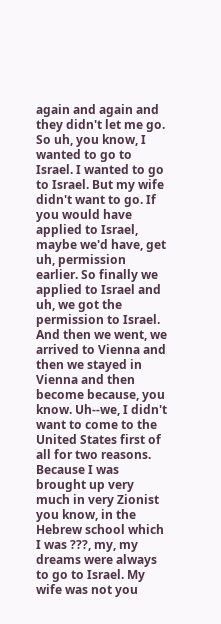again and again and they didn't let me go. So uh, you know, I wanted to go to Israel. I wanted to go to Israel. But my wife didn't want to go. If you would have applied to Israel, maybe we'd have, get uh, permission earlier. So finally we applied to Israel and uh, we got the permission to Israel. And then we went, we arrived to Vienna and then we stayed in Vienna and then become because, you know. Uh--we, I didn't want to come to the United States first of all for two reasons. Because I was brought up very much in very Zionist you know, in the Hebrew school which I was ???, my, my dreams were always to go to Israel. My wife was not you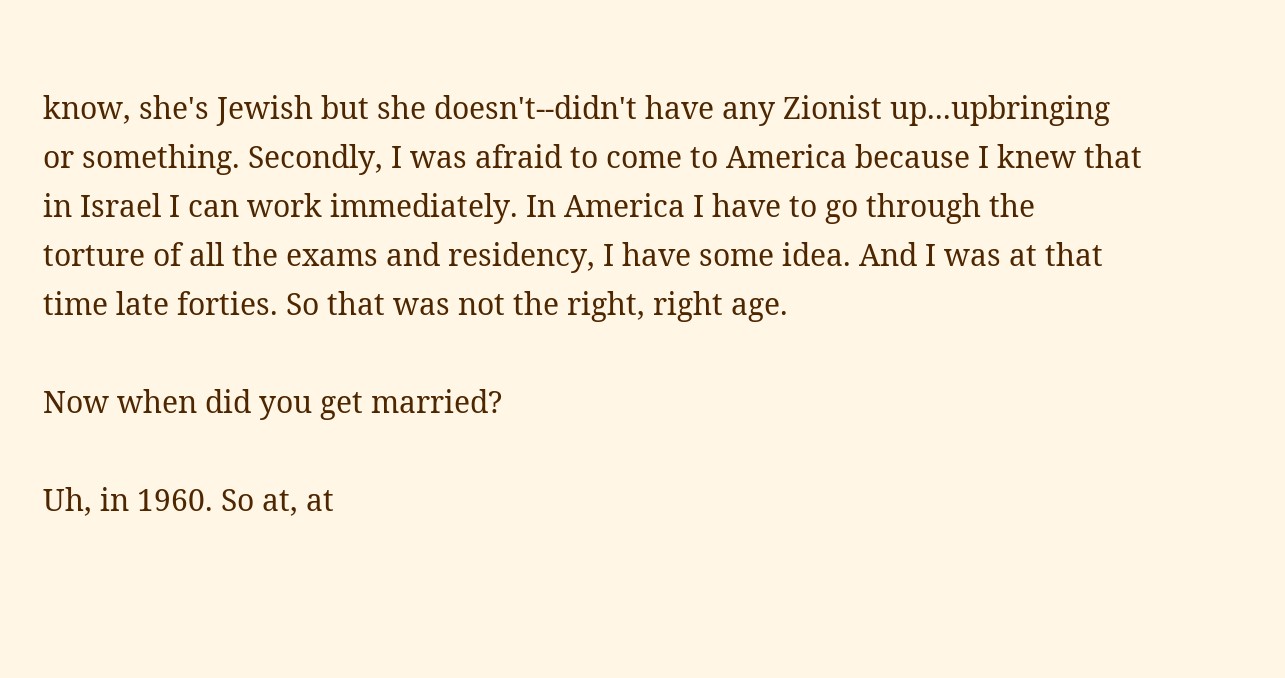know, she's Jewish but she doesn't--didn't have any Zionist up...upbringing or something. Secondly, I was afraid to come to America because I knew that in Israel I can work immediately. In America I have to go through the torture of all the exams and residency, I have some idea. And I was at that time late forties. So that was not the right, right age.

Now when did you get married?

Uh, in 1960. So at, at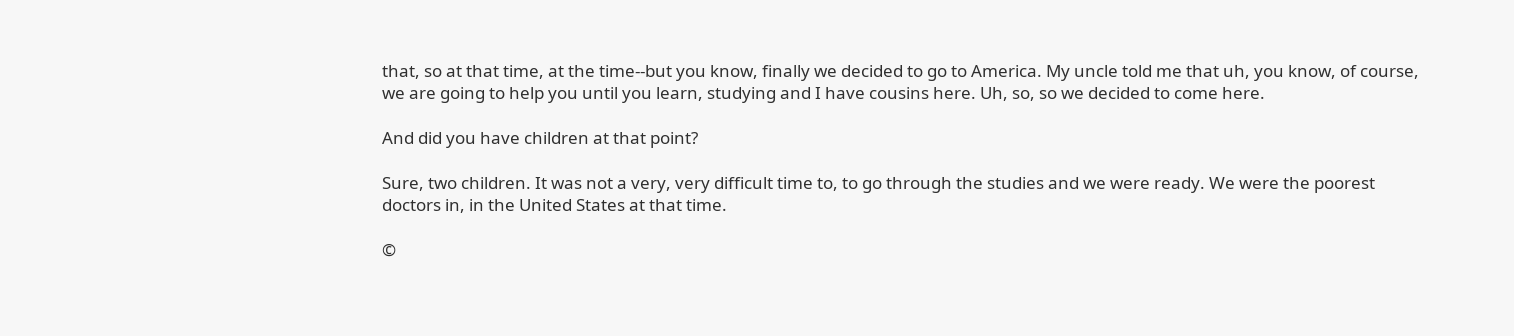that, so at that time, at the time--but you know, finally we decided to go to America. My uncle told me that uh, you know, of course, we are going to help you until you learn, studying and I have cousins here. Uh, so, so we decided to come here.

And did you have children at that point?

Sure, two children. It was not a very, very difficult time to, to go through the studies and we were ready. We were the poorest doctors in, in the United States at that time.

©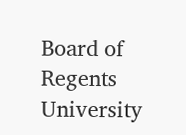Board of Regents University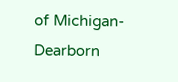of Michigan-Dearborn